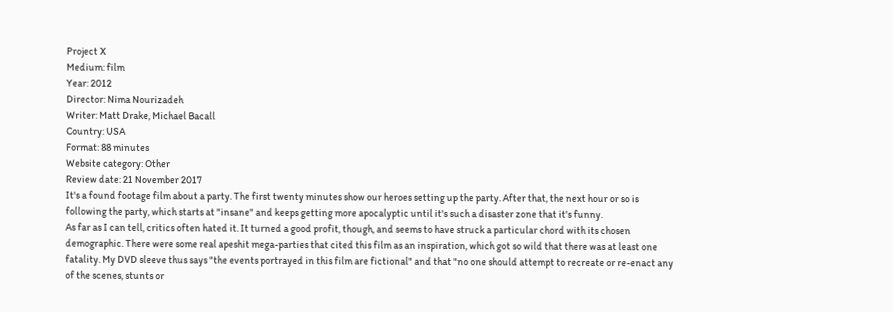Project X
Medium: film
Year: 2012
Director: Nima Nourizadeh
Writer: Matt Drake, Michael Bacall
Country: USA
Format: 88 minutes
Website category: Other
Review date: 21 November 2017
It's a found footage film about a party. The first twenty minutes show our heroes setting up the party. After that, the next hour or so is following the party, which starts at "insane" and keeps getting more apocalyptic until it's such a disaster zone that it's funny.
As far as I can tell, critics often hated it. It turned a good profit, though, and seems to have struck a particular chord with its chosen demographic. There were some real apeshit mega-parties that cited this film as an inspiration, which got so wild that there was at least one fatality. My DVD sleeve thus says "the events portrayed in this film are fictional" and that "no one should attempt to recreate or re-enact any of the scenes, stunts or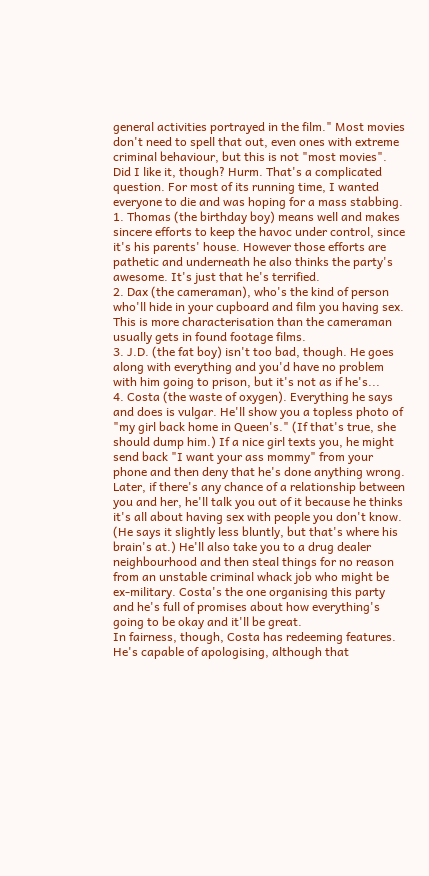general activities portrayed in the film." Most movies don't need to spell that out, even ones with extreme criminal behaviour, but this is not "most movies".
Did I like it, though? Hurm. That's a complicated question. For most of its running time, I wanted everyone to die and was hoping for a mass stabbing.
1. Thomas (the birthday boy) means well and makes sincere efforts to keep the havoc under control, since it's his parents' house. However those efforts are pathetic and underneath he also thinks the party's awesome. It's just that he's terrified.
2. Dax (the cameraman), who's the kind of person who'll hide in your cupboard and film you having sex. This is more characterisation than the cameraman usually gets in found footage films.
3. J.D. (the fat boy) isn't too bad, though. He goes along with everything and you'd have no problem with him going to prison, but it's not as if he's...
4. Costa (the waste of oxygen). Everything he says and does is vulgar. He'll show you a topless photo of "my girl back home in Queen's." (If that's true, she should dump him.) If a nice girl texts you, he might send back "I want your ass mommy" from your phone and then deny that he's done anything wrong. Later, if there's any chance of a relationship between you and her, he'll talk you out of it because he thinks it's all about having sex with people you don't know. (He says it slightly less bluntly, but that's where his brain's at.) He'll also take you to a drug dealer neighbourhood and then steal things for no reason from an unstable criminal whack job who might be ex-military. Costa's the one organising this party and he's full of promises about how everything's going to be okay and it'll be great.
In fairness, though, Costa has redeeming features. He's capable of apologising, although that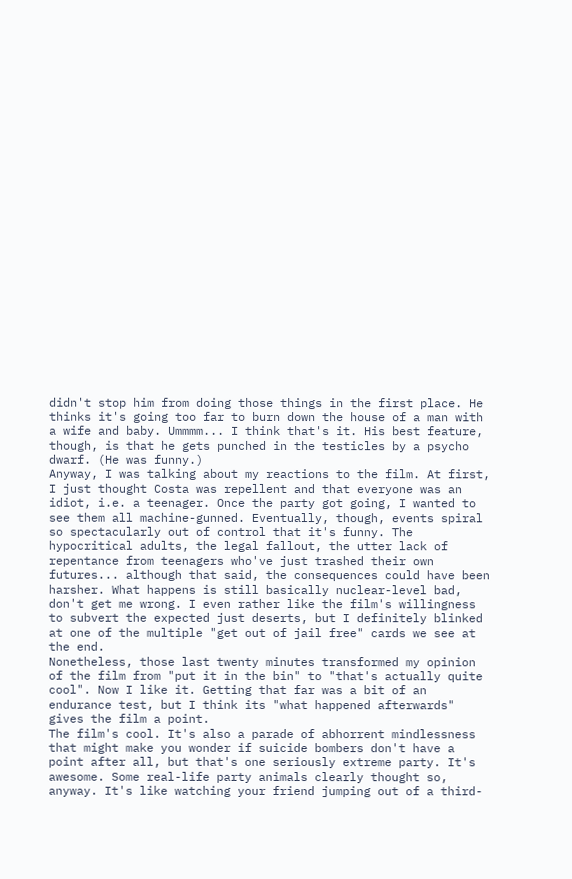didn't stop him from doing those things in the first place. He thinks it's going too far to burn down the house of a man with a wife and baby. Ummmm... I think that's it. His best feature, though, is that he gets punched in the testicles by a psycho dwarf. (He was funny.)
Anyway, I was talking about my reactions to the film. At first, I just thought Costa was repellent and that everyone was an idiot, i.e. a teenager. Once the party got going, I wanted to see them all machine-gunned. Eventually, though, events spiral so spectacularly out of control that it's funny. The hypocritical adults, the legal fallout, the utter lack of repentance from teenagers who've just trashed their own futures... although that said, the consequences could have been harsher. What happens is still basically nuclear-level bad, don't get me wrong. I even rather like the film's willingness to subvert the expected just deserts, but I definitely blinked at one of the multiple "get out of jail free" cards we see at the end.
Nonetheless, those last twenty minutes transformed my opinion of the film from "put it in the bin" to "that's actually quite cool". Now I like it. Getting that far was a bit of an endurance test, but I think its "what happened afterwards" gives the film a point.
The film's cool. It's also a parade of abhorrent mindlessness that might make you wonder if suicide bombers don't have a point after all, but that's one seriously extreme party. It's awesome. Some real-life party animals clearly thought so, anyway. It's like watching your friend jumping out of a third-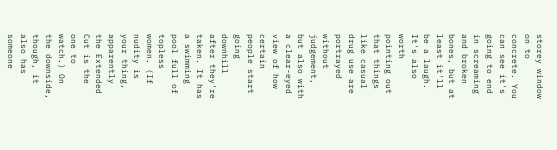storey window on to concrete. You can see it's going to end in screaming and broken bones, but at least it'll be a laugh. It's also worth pointing out that things like casual drug use are portrayed without judgement, but also with a clear-eyed view of how certain people start going downhill after they're taken. It has a swimming pool full of topless women. (If nudity is your thing, apparently the Extended Cut is the one to watch.) On the downside, though, it also has someone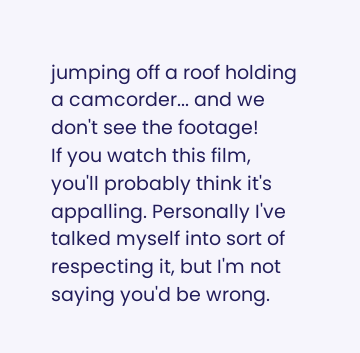jumping off a roof holding a camcorder... and we don't see the footage!
If you watch this film, you'll probably think it's appalling. Personally I've talked myself into sort of respecting it, but I'm not saying you'd be wrong.